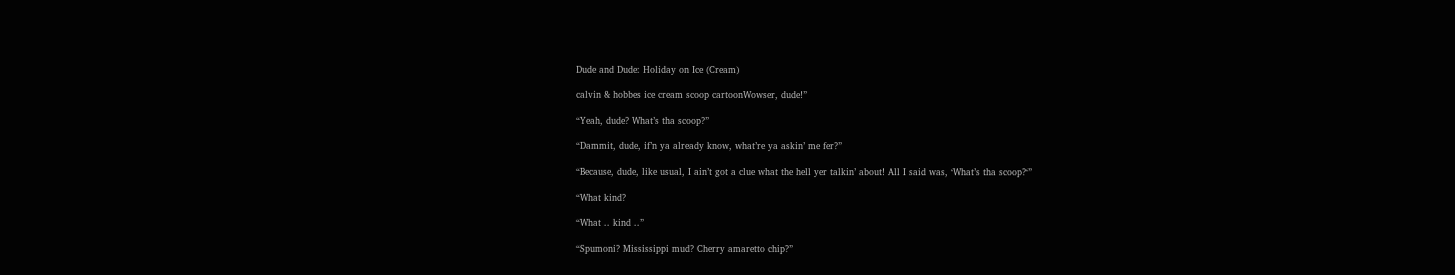Dude and Dude: Holiday on Ice (Cream)

calvin & hobbes ice cream scoop cartoonWowser, dude!”

“Yeah, dude? What’s tha scoop?”

“Dammit, dude, if’n ya already know, what’re ya askin’ me fer?”

“Because, dude, like usual, I ain’t got a clue what the hell yer talkin’ about! All I said was, ‘What’s tha scoop?‘”

“What kind?

“What .. kind ..”

“Spumoni? Mississippi mud? Cherry amaretto chip?”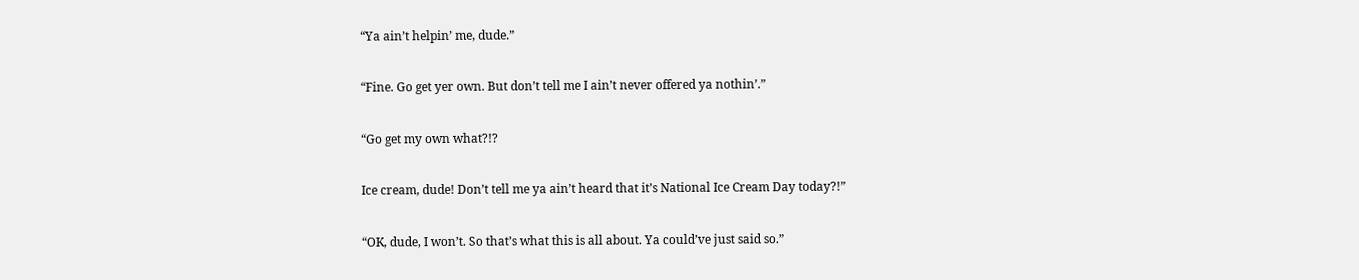“Ya ain’t helpin’ me, dude.”

“Fine. Go get yer own. But don’t tell me I ain’t never offered ya nothin’.”

“Go get my own what?!?

Ice cream, dude! Don’t tell me ya ain’t heard that it’s National Ice Cream Day today?!”

“OK, dude, I won’t. So that’s what this is all about. Ya could’ve just said so.”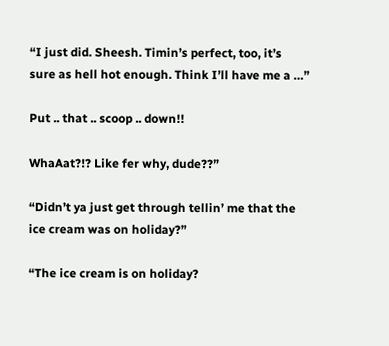“I just did. Sheesh. Timin’s perfect, too, it’s sure as hell hot enough. Think I’ll have me a …”

Put .. that .. scoop .. down!!

WhaAat?!? Like fer why, dude??”

“Didn’t ya just get through tellin’ me that the ice cream was on holiday?”

“The ice cream is on holiday?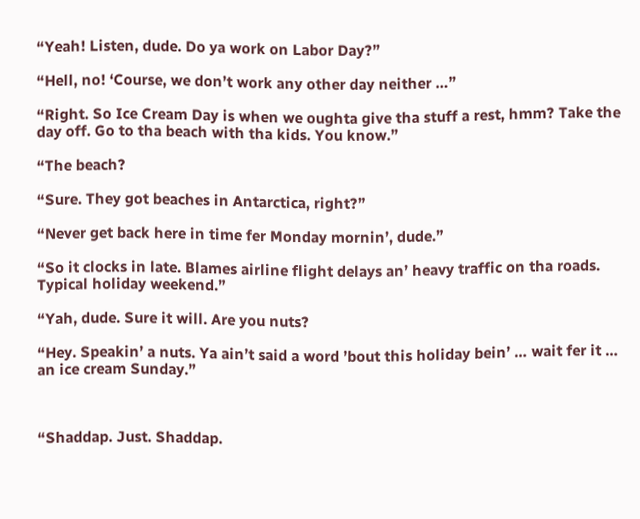“Yeah! Listen, dude. Do ya work on Labor Day?”

“Hell, no! ‘Course, we don’t work any other day neither …”

“Right. So Ice Cream Day is when we oughta give tha stuff a rest, hmm? Take the day off. Go to tha beach with tha kids. You know.”

“The beach?

“Sure. They got beaches in Antarctica, right?”

“Never get back here in time fer Monday mornin’, dude.”

“So it clocks in late. Blames airline flight delays an’ heavy traffic on tha roads. Typical holiday weekend.”

“Yah, dude. Sure it will. Are you nuts?

“Hey. Speakin’ a nuts. Ya ain’t said a word ’bout this holiday bein’ … wait fer it … an ice cream Sunday.”



“Shaddap. Just. Shaddap.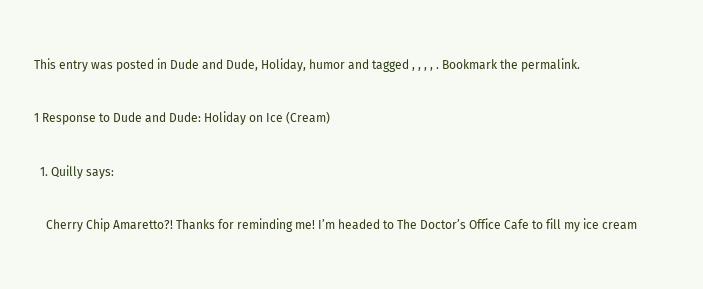This entry was posted in Dude and Dude, Holiday, humor and tagged , , , , . Bookmark the permalink.

1 Response to Dude and Dude: Holiday on Ice (Cream)

  1. Quilly says:

    Cherry Chip Amaretto?! Thanks for reminding me! I’m headed to The Doctor’s Office Cafe to fill my ice cream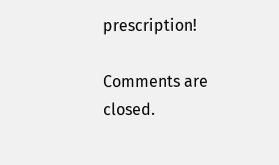prescription!

Comments are closed.